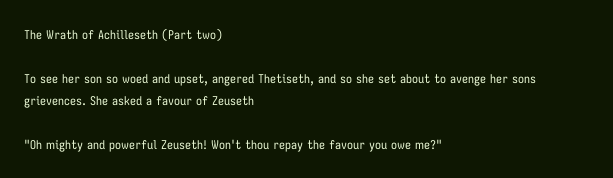The Wrath of Achilleseth (Part two)

To see her son so woed and upset, angered Thetiseth, and so she set about to avenge her sons grievences. She asked a favour of Zeuseth

"Oh mighty and powerful Zeuseth! Won't thou repay the favour you owe me?"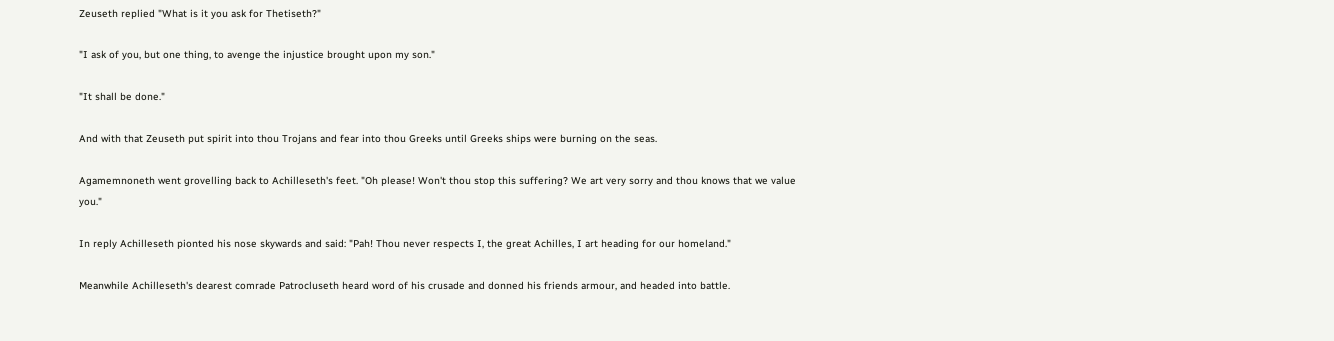Zeuseth replied "What is it you ask for Thetiseth?"

"I ask of you, but one thing, to avenge the injustice brought upon my son."

"It shall be done."

And with that Zeuseth put spirit into thou Trojans and fear into thou Greeks until Greeks ships were burning on the seas.

Agamemnoneth went grovelling back to Achilleseth's feet. "Oh please! Won't thou stop this suffering? We art very sorry and thou knows that we value you."

In reply Achilleseth pionted his nose skywards and said: "Pah! Thou never respects I, the great Achilles, I art heading for our homeland."

Meanwhile Achilleseth's dearest comrade Patrocluseth heard word of his crusade and donned his friends armour, and headed into battle.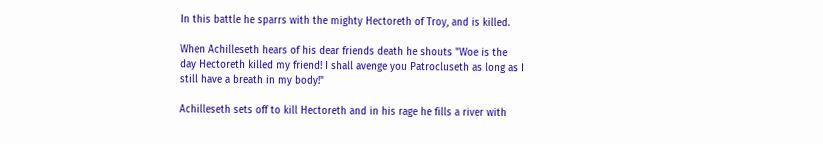In this battle he sparrs with the mighty Hectoreth of Troy, and is killed.

When Achilleseth hears of his dear friends death he shouts "Woe is the day Hectoreth killed my friend! I shall avenge you Patrocluseth as long as I still have a breath in my body!"

Achilleseth sets off to kill Hectoreth and in his rage he fills a river with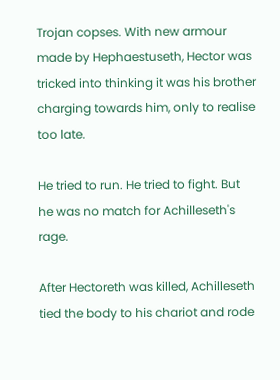Trojan copses. With new armour made by Hephaestuseth, Hector was tricked into thinking it was his brother charging towards him, only to realise too late.

He tried to run. He tried to fight. But he was no match for Achilleseth's rage.

After Hectoreth was killed, Achilleseth tied the body to his chariot and rode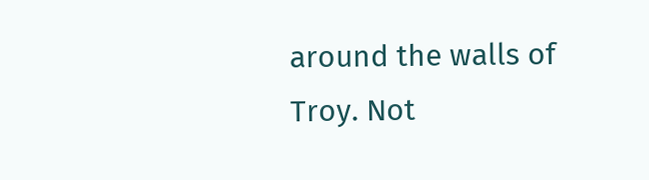around the walls of Troy. Not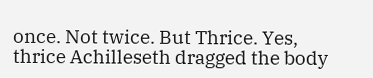once. Not twice. But Thrice. Yes, thrice Achilleseth dragged the body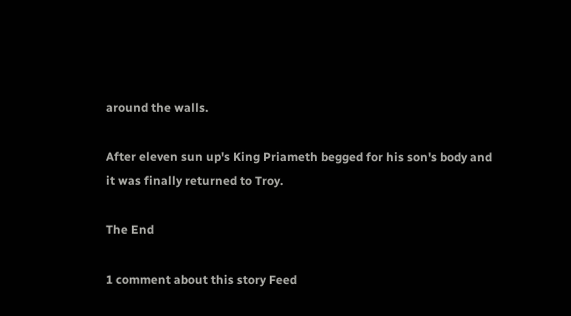around the walls.

After eleven sun up's King Priameth begged for his son's body and it was finally returned to Troy.

The End

1 comment about this story Feed